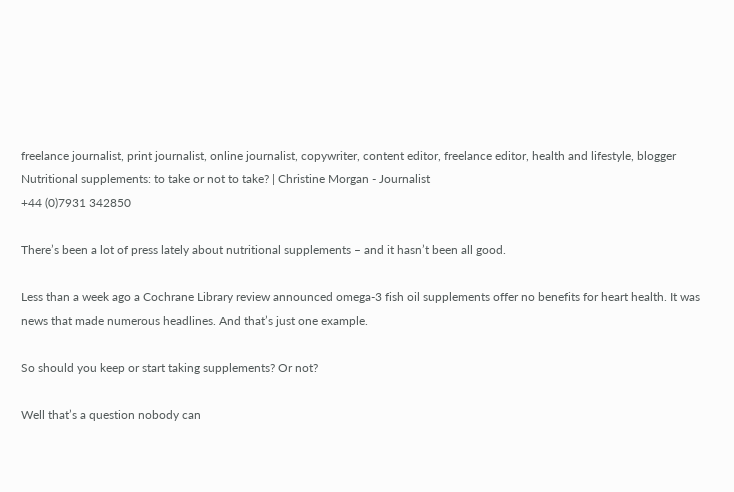freelance journalist, print journalist, online journalist, copywriter, content editor, freelance editor, health and lifestyle, blogger Nutritional supplements: to take or not to take? | Christine Morgan - Journalist
+44 (0)7931 342850

There’s been a lot of press lately about nutritional supplements – and it hasn’t been all good.

Less than a week ago a Cochrane Library review announced omega-3 fish oil supplements offer no benefits for heart health. It was news that made numerous headlines. And that’s just one example.

So should you keep or start taking supplements? Or not?

Well that’s a question nobody can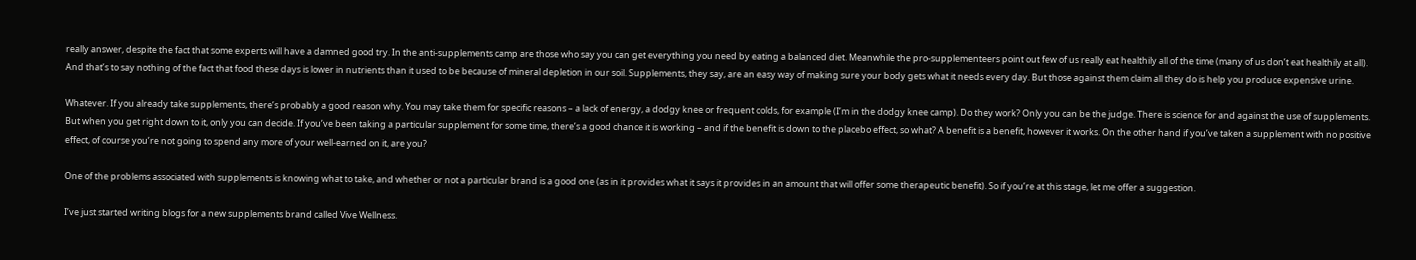really answer, despite the fact that some experts will have a damned good try. In the anti-supplements camp are those who say you can get everything you need by eating a balanced diet. Meanwhile the pro-supplementeers point out few of us really eat healthily all of the time (many of us don’t eat healthily at all). And that’s to say nothing of the fact that food these days is lower in nutrients than it used to be because of mineral depletion in our soil. Supplements, they say, are an easy way of making sure your body gets what it needs every day. But those against them claim all they do is help you produce expensive urine.

Whatever. If you already take supplements, there’s probably a good reason why. You may take them for specific reasons – a lack of energy, a dodgy knee or frequent colds, for example (I’m in the dodgy knee camp). Do they work? Only you can be the judge. There is science for and against the use of supplements. But when you get right down to it, only you can decide. If you’ve been taking a particular supplement for some time, there’s a good chance it is working – and if the benefit is down to the placebo effect, so what? A benefit is a benefit, however it works. On the other hand if you’ve taken a supplement with no positive effect, of course you’re not going to spend any more of your well-earned on it, are you?

One of the problems associated with supplements is knowing what to take, and whether or not a particular brand is a good one (as in it provides what it says it provides in an amount that will offer some therapeutic benefit). So if you’re at this stage, let me offer a suggestion.

I’ve just started writing blogs for a new supplements brand called Vive Wellness.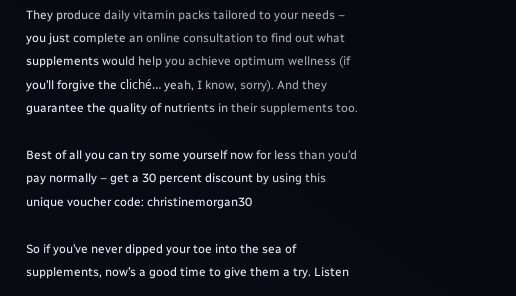They produce daily vitamin packs tailored to your needs – you just complete an online consultation to find out what supplements would help you achieve optimum wellness (if you’ll forgive the cliché… yeah, I know, sorry). And they guarantee the quality of nutrients in their supplements too.

Best of all you can try some yourself now for less than you’d pay normally – get a 30 percent discount by using this unique voucher code: christinemorgan30

So if you’ve never dipped your toe into the sea of supplements, now’s a good time to give them a try. Listen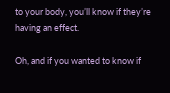to your body, you’ll know if they’re having an effect.

Oh, and if you wanted to know if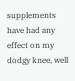supplements have had any effect on my dodgy knee, well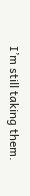I’m still taking them.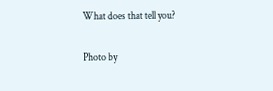What does that tell you?

Photo by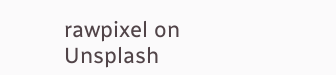rawpixel on Unsplash